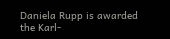Daniela Rupp is awarded the Karl-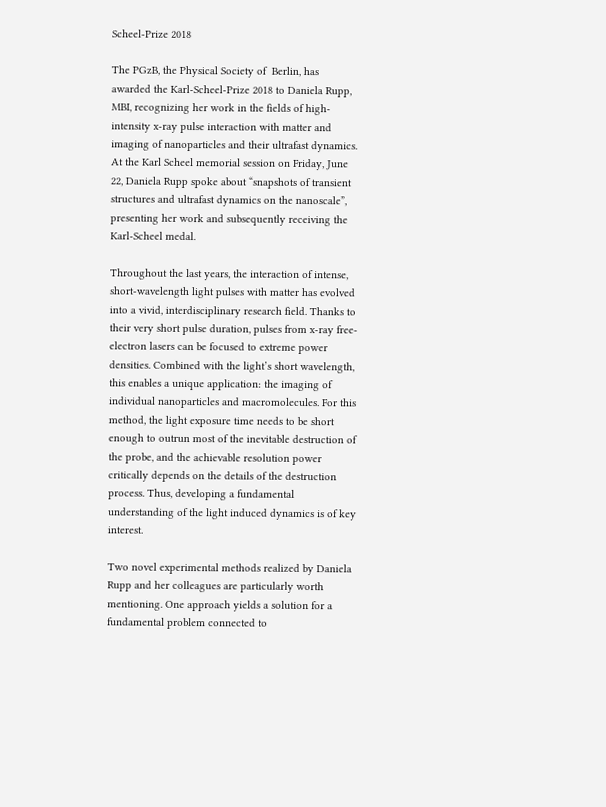Scheel-Prize 2018

The PGzB, the Physical Society of  Berlin, has awarded the Karl-Scheel-Prize 2018 to Daniela Rupp, MBI, recognizing her work in the fields of high-intensity x-ray pulse interaction with matter and imaging of nanoparticles and their ultrafast dynamics. At the Karl Scheel memorial session on Friday, June 22, Daniela Rupp spoke about “snapshots of transient structures and ultrafast dynamics on the nanoscale”, presenting her work and subsequently receiving the Karl-Scheel medal.

Throughout the last years, the interaction of intense, short-wavelength light pulses with matter has evolved into a vivid, interdisciplinary research field. Thanks to their very short pulse duration, pulses from x-ray free-electron lasers can be focused to extreme power densities. Combined with the light’s short wavelength, this enables a unique application: the imaging of individual nanoparticles and macromolecules. For this method, the light exposure time needs to be short enough to outrun most of the inevitable destruction of the probe, and the achievable resolution power critically depends on the details of the destruction process. Thus, developing a fundamental understanding of the light induced dynamics is of key interest.

Two novel experimental methods realized by Daniela Rupp and her colleagues are particularly worth mentioning. One approach yields a solution for a fundamental problem connected to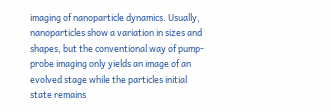imaging of nanoparticle dynamics. Usually, nanoparticles show a variation in sizes and shapes, but the conventional way of pump-probe imaging only yields an image of an evolved stage while the particles initial state remains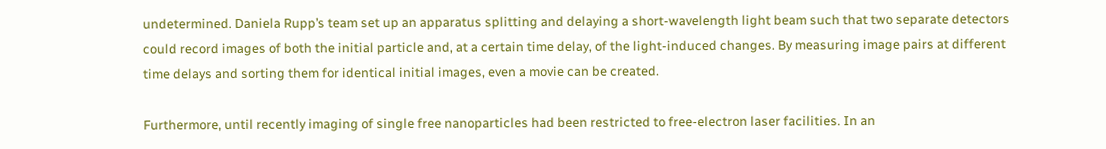undetermined. Daniela Rupp’s team set up an apparatus splitting and delaying a short-wavelength light beam such that two separate detectors could record images of both the initial particle and, at a certain time delay, of the light-induced changes. By measuring image pairs at different time delays and sorting them for identical initial images, even a movie can be created.

Furthermore, until recently imaging of single free nanoparticles had been restricted to free-electron laser facilities. In an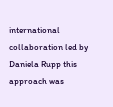international collaboration led by Daniela Rupp this approach was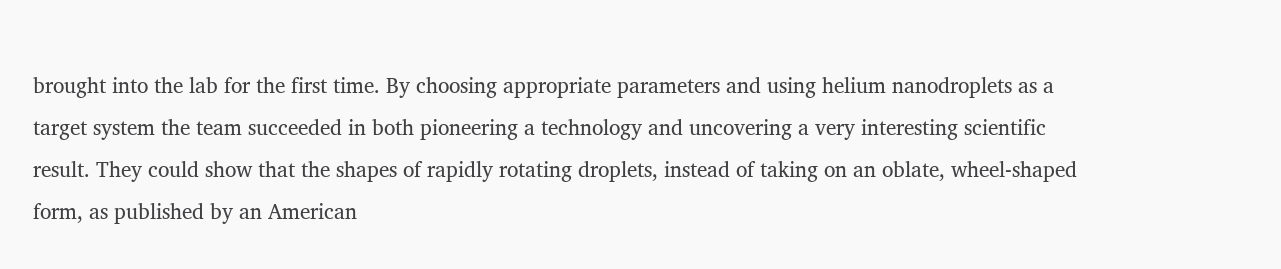brought into the lab for the first time. By choosing appropriate parameters and using helium nanodroplets as a target system the team succeeded in both pioneering a technology and uncovering a very interesting scientific result. They could show that the shapes of rapidly rotating droplets, instead of taking on an oblate, wheel-shaped form, as published by an American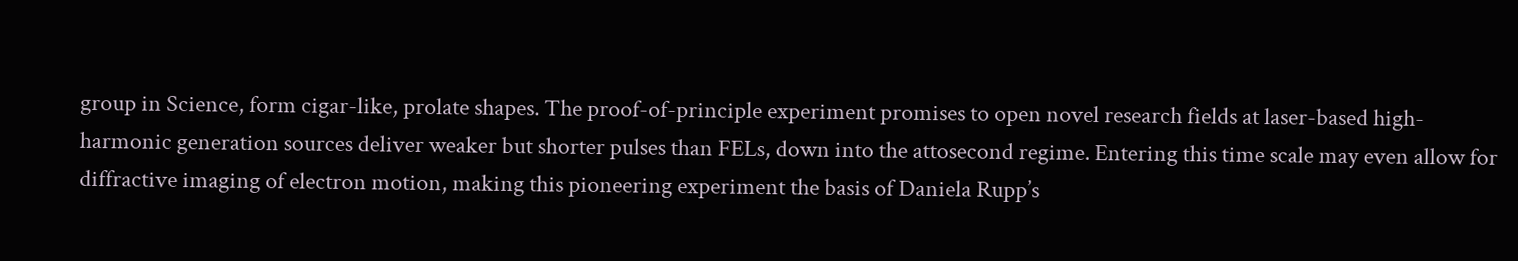group in Science, form cigar-like, prolate shapes. The proof-of-principle experiment promises to open novel research fields at laser-based high-harmonic generation sources deliver weaker but shorter pulses than FELs, down into the attosecond regime. Entering this time scale may even allow for diffractive imaging of electron motion, making this pioneering experiment the basis of Daniela Rupp’s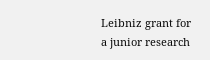Leibniz grant for a junior research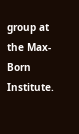group at the Max-Born Institute.